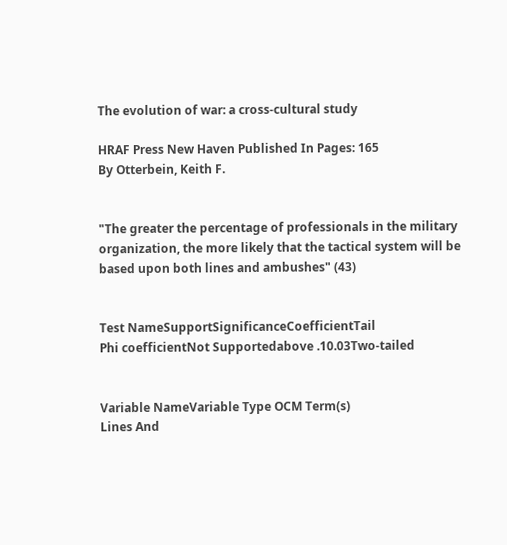The evolution of war: a cross-cultural study

HRAF Press New Haven Published In Pages: 165
By Otterbein, Keith F.


"The greater the percentage of professionals in the military organization, the more likely that the tactical system will be based upon both lines and ambushes" (43)


Test NameSupportSignificanceCoefficientTail
Phi coefficientNot Supportedabove .10.03Two-tailed


Variable NameVariable Type OCM Term(s)
Lines And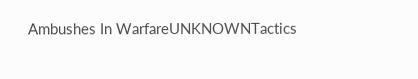Ambushes In WarfareUNKNOWNTactics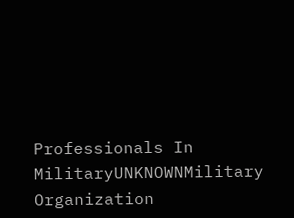Professionals In MilitaryUNKNOWNMilitary Organization